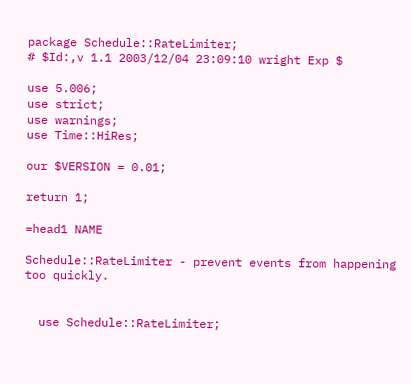package Schedule::RateLimiter;
# $Id:,v 1.1 2003/12/04 23:09:10 wright Exp $

use 5.006;
use strict;
use warnings;
use Time::HiRes;

our $VERSION = 0.01;

return 1;

=head1 NAME

Schedule::RateLimiter - prevent events from happening too quickly.


  use Schedule::RateLimiter;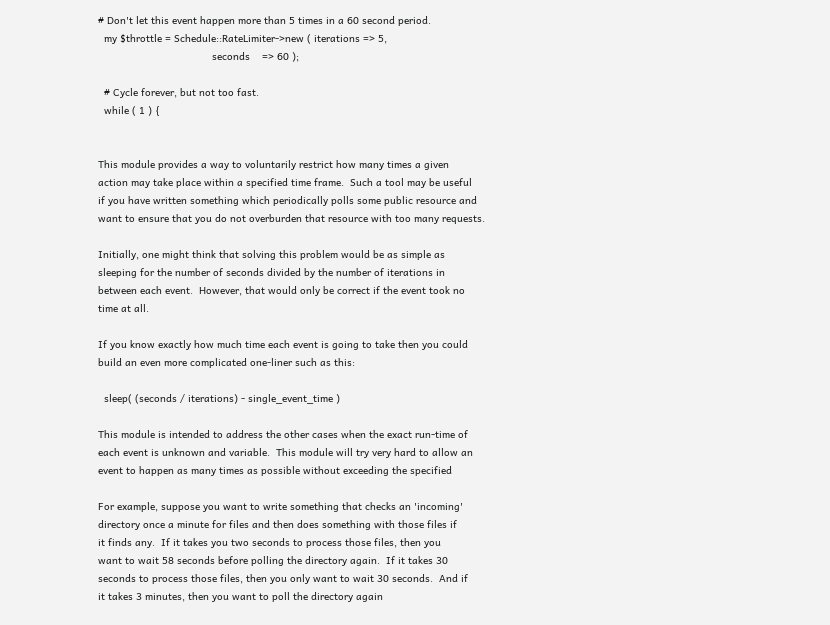# Don't let this event happen more than 5 times in a 60 second period.
  my $throttle = Schedule::RateLimiter->new ( iterations => 5,
                                      seconds    => 60 );

  # Cycle forever, but not too fast.
  while ( 1 ) {


This module provides a way to voluntarily restrict how many times a given
action may take place within a specified time frame.  Such a tool may be useful
if you have written something which periodically polls some public resource and
want to ensure that you do not overburden that resource with too many requests.

Initially, one might think that solving this problem would be as simple as
sleeping for the number of seconds divided by the number of iterations in
between each event.  However, that would only be correct if the event took no
time at all.

If you know exactly how much time each event is going to take then you could
build an even more complicated one-liner such as this:

  sleep( (seconds / iterations) - single_event_time )

This module is intended to address the other cases when the exact run-time of
each event is unknown and variable.  This module will try very hard to allow an
event to happen as many times as possible without exceeding the specified

For example, suppose you want to write something that checks an 'incoming'
directory once a minute for files and then does something with those files if
it finds any.  If it takes you two seconds to process those files, then you
want to wait 58 seconds before polling the directory again.  If it takes 30
seconds to process those files, then you only want to wait 30 seconds.  And if
it takes 3 minutes, then you want to poll the directory again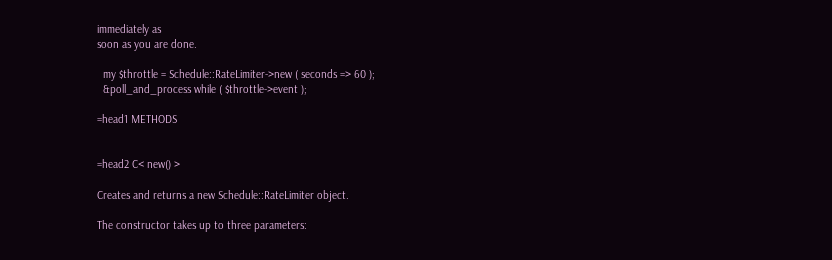immediately as
soon as you are done.

  my $throttle = Schedule::RateLimiter->new ( seconds => 60 );
  &poll_and_process while ( $throttle->event );

=head1 METHODS


=head2 C< new() >

Creates and returns a new Schedule::RateLimiter object.

The constructor takes up to three parameters: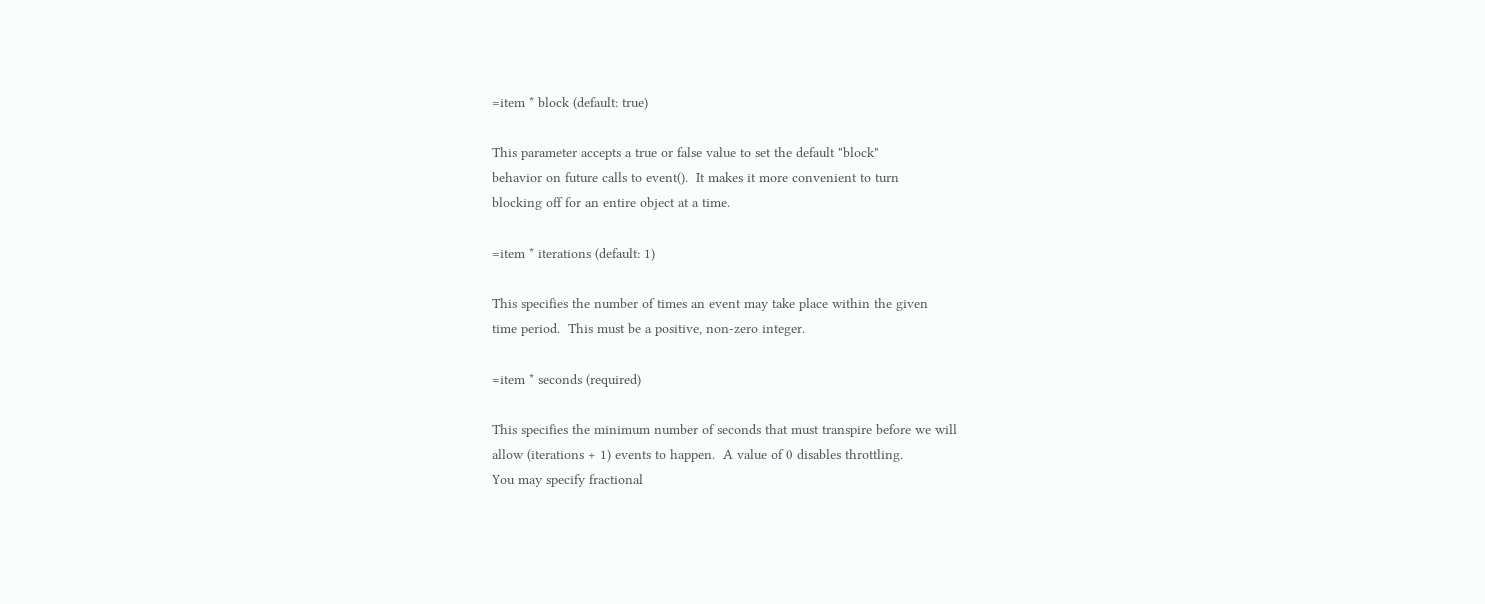=item * block (default: true)

This parameter accepts a true or false value to set the default "block"
behavior on future calls to event().  It makes it more convenient to turn
blocking off for an entire object at a time.

=item * iterations (default: 1)

This specifies the number of times an event may take place within the given
time period.  This must be a positive, non-zero integer.

=item * seconds (required)

This specifies the minimum number of seconds that must transpire before we will
allow (iterations + 1) events to happen.  A value of 0 disables throttling.
You may specify fractional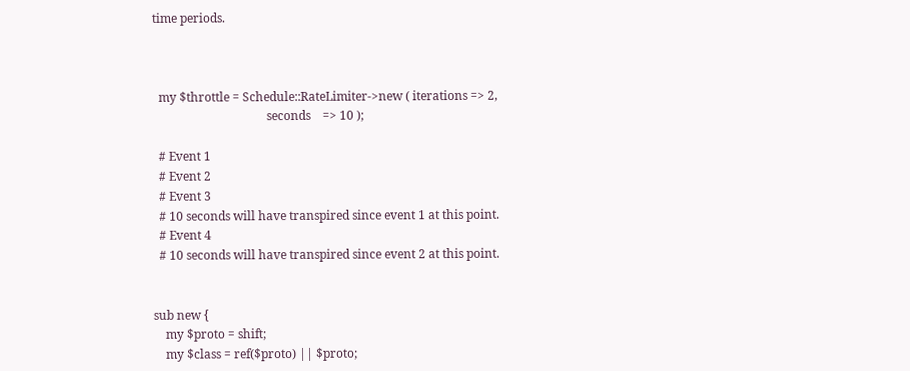time periods.



  my $throttle = Schedule::RateLimiter->new ( iterations => 2,
                                      seconds    => 10 );

  # Event 1
  # Event 2
  # Event 3
  # 10 seconds will have transpired since event 1 at this point.
  # Event 4
  # 10 seconds will have transpired since event 2 at this point.


sub new {
    my $proto = shift;
    my $class = ref($proto) || $proto;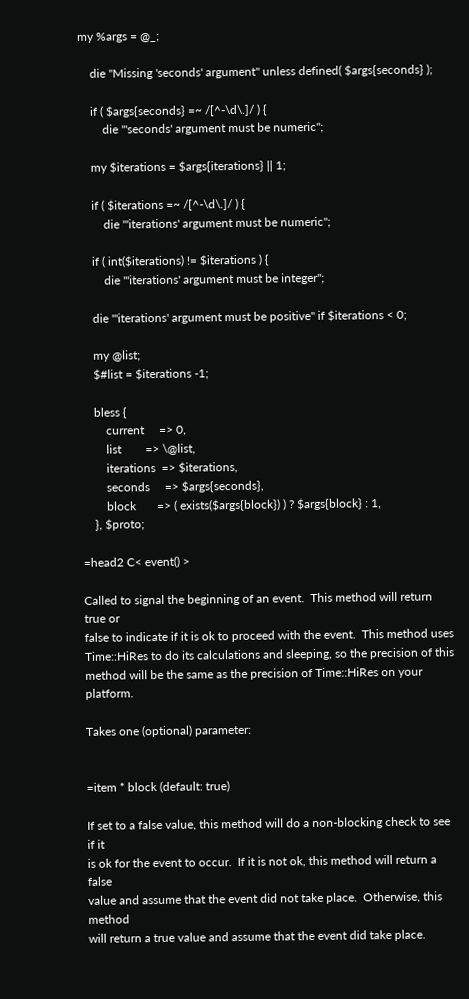my %args = @_;

    die "Missing 'seconds' argument" unless defined( $args{seconds} );

    if ( $args{seconds} =~ /[^-\d\.]/ ) {
        die "'seconds' argument must be numeric";

    my $iterations = $args{iterations} || 1;

    if ( $iterations =~ /[^-\d\.]/ ) {
        die "'iterations' argument must be numeric";

    if ( int($iterations) != $iterations ) {
        die "'iterations' argument must be integer";

    die "'iterations' argument must be positive" if $iterations < 0;

    my @list;
    $#list = $iterations -1;

    bless {
        current     => 0,
        list        => \@list,
        iterations  => $iterations,
        seconds     => $args{seconds},
        block       => ( exists($args{block}) ) ? $args{block} : 1,
    }, $proto;

=head2 C< event() >

Called to signal the beginning of an event.  This method will return true or
false to indicate if it is ok to proceed with the event.  This method uses
Time::HiRes to do its calculations and sleeping, so the precision of this
method will be the same as the precision of Time::HiRes on your platform.

Takes one (optional) parameter:


=item * block (default: true)

If set to a false value, this method will do a non-blocking check to see if it
is ok for the event to occur.  If it is not ok, this method will return a false
value and assume that the event did not take place.  Otherwise, this method
will return a true value and assume that the event did take place.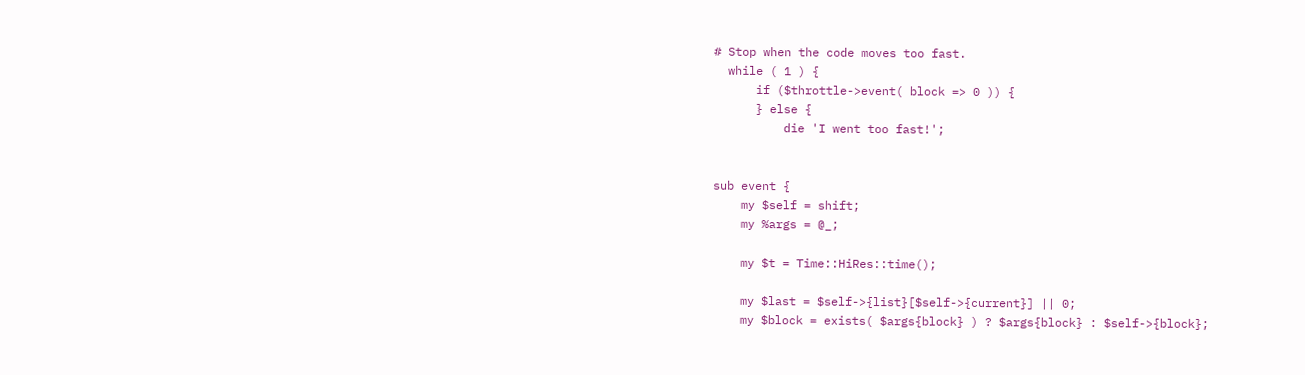# Stop when the code moves too fast.
  while ( 1 ) {
      if ($throttle->event( block => 0 )) {
      } else {
          die 'I went too fast!';


sub event {
    my $self = shift;
    my %args = @_;

    my $t = Time::HiRes::time();

    my $last = $self->{list}[$self->{current}] || 0;
    my $block = exists( $args{block} ) ? $args{block} : $self->{block};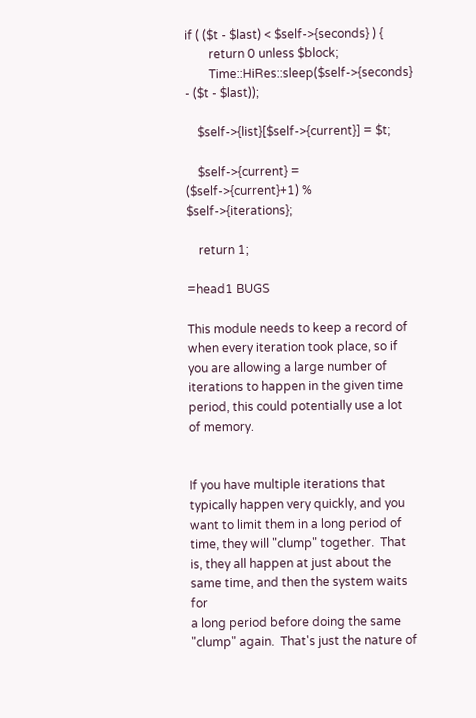if ( ($t - $last) < $self->{seconds} ) {
        return 0 unless $block;
        Time::HiRes::sleep($self->{seconds} - ($t - $last));

    $self->{list}[$self->{current}] = $t;

    $self->{current} = ($self->{current}+1) % $self->{iterations};

    return 1;

=head1 BUGS

This module needs to keep a record of when every iteration took place, so if
you are allowing a large number of iterations to happen in the given time
period, this could potentially use a lot of memory.


If you have multiple iterations that typically happen very quickly, and you
want to limit them in a long period of time, they will "clump" together.  That
is, they all happen at just about the same time, and then the system waits for
a long period before doing the same "clump" again.  That's just the nature of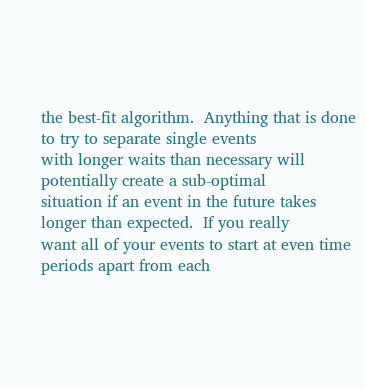the best-fit algorithm.  Anything that is done to try to separate single events
with longer waits than necessary will potentially create a sub-optimal
situation if an event in the future takes longer than expected.  If you really
want all of your events to start at even time periods apart from each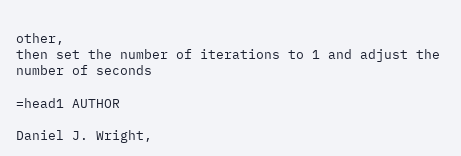other,
then set the number of iterations to 1 and adjust the number of seconds

=head1 AUTHOR

Daniel J. Wright,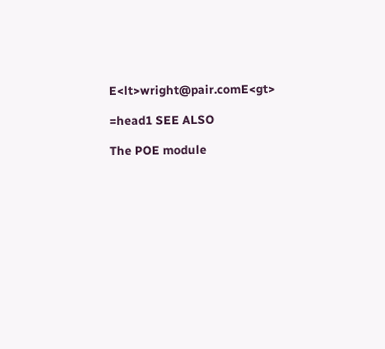E<lt>wright@pair.comE<gt>

=head1 SEE ALSO

The POE module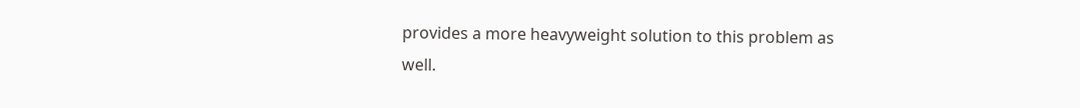provides a more heavyweight solution to this problem as well.